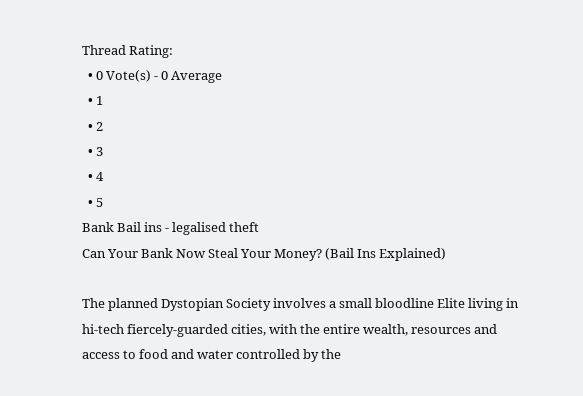Thread Rating:
  • 0 Vote(s) - 0 Average
  • 1
  • 2
  • 3
  • 4
  • 5
Bank Bail ins - legalised theft
Can Your Bank Now Steal Your Money? (Bail Ins Explained)

The planned Dystopian Society involves a small bloodline Elite living in hi-tech fiercely-guarded cities, with the entire wealth, resources and access to food and water controlled by the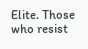Elite. Those who resist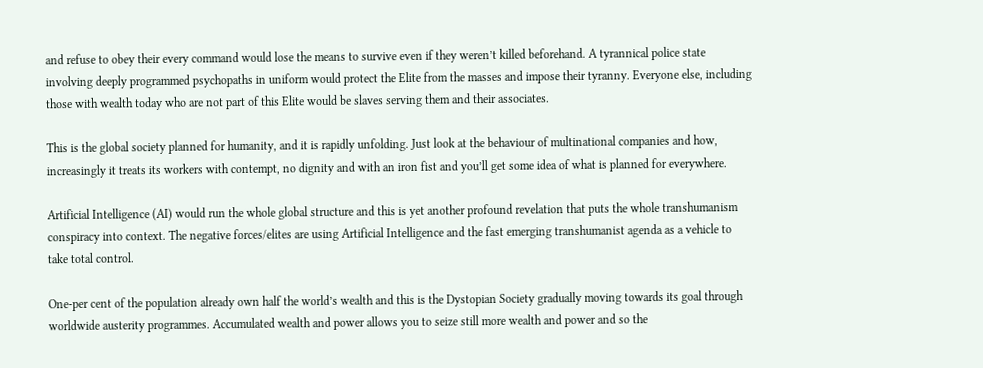and refuse to obey their every command would lose the means to survive even if they weren’t killed beforehand. A tyrannical police state involving deeply programmed psychopaths in uniform would protect the Elite from the masses and impose their tyranny. Everyone else, including those with wealth today who are not part of this Elite would be slaves serving them and their associates.

This is the global society planned for humanity, and it is rapidly unfolding. Just look at the behaviour of multinational companies and how, increasingly it treats its workers with contempt, no dignity and with an iron fist and you’ll get some idea of what is planned for everywhere.

Artificial Intelligence (AI) would run the whole global structure and this is yet another profound revelation that puts the whole transhumanism conspiracy into context. The negative forces/elites are using Artificial Intelligence and the fast emerging transhumanist agenda as a vehicle to take total control.

One-per cent of the population already own half the world’s wealth and this is the Dystopian Society gradually moving towards its goal through worldwide austerity programmes. Accumulated wealth and power allows you to seize still more wealth and power and so the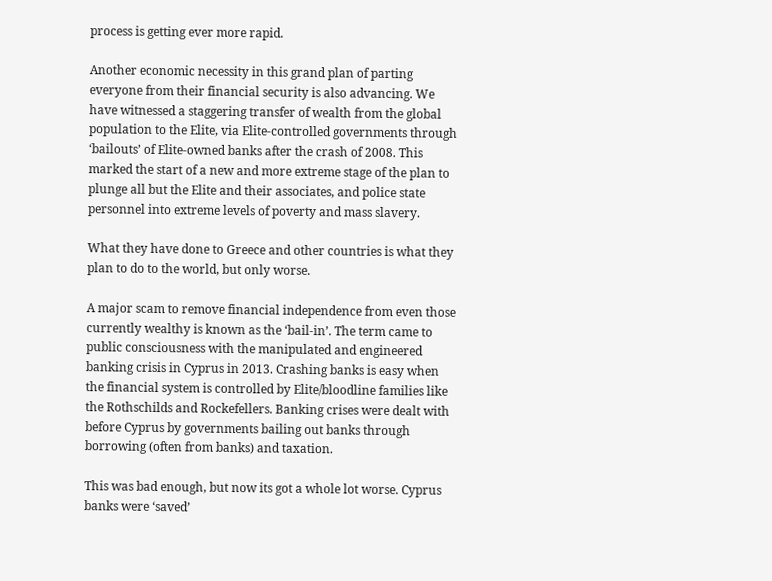process is getting ever more rapid.

Another economic necessity in this grand plan of parting everyone from their financial security is also advancing. We have witnessed a staggering transfer of wealth from the global population to the Elite, via Elite-controlled governments through ‘bailouts’ of Elite-owned banks after the crash of 2008. This marked the start of a new and more extreme stage of the plan to plunge all but the Elite and their associates, and police state personnel into extreme levels of poverty and mass slavery.

What they have done to Greece and other countries is what they plan to do to the world, but only worse.

A major scam to remove financial independence from even those currently wealthy is known as the ‘bail-in’. The term came to public consciousness with the manipulated and engineered banking crisis in Cyprus in 2013. Crashing banks is easy when the financial system is controlled by Elite/bloodline families like the Rothschilds and Rockefellers. Banking crises were dealt with before Cyprus by governments bailing out banks through borrowing (often from banks) and taxation.

This was bad enough, but now its got a whole lot worse. Cyprus banks were ‘saved’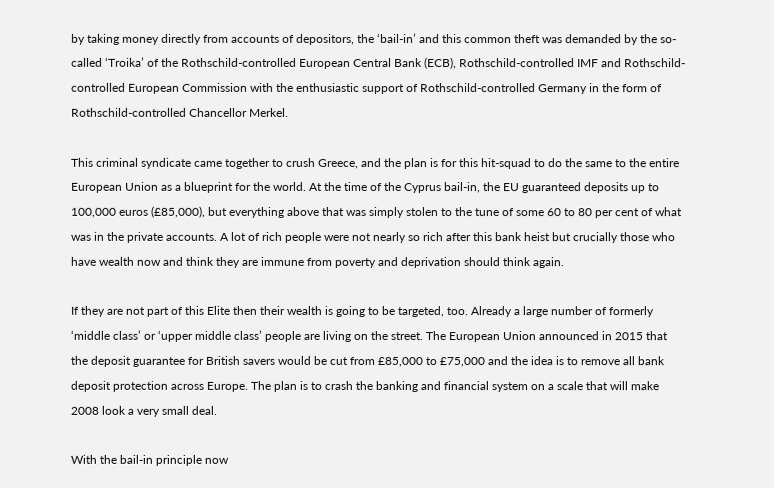by taking money directly from accounts of depositors, the ‘bail-in’ and this common theft was demanded by the so-called ‘Troika’ of the Rothschild-controlled European Central Bank (ECB), Rothschild-controlled IMF and Rothschild-controlled European Commission with the enthusiastic support of Rothschild-controlled Germany in the form of Rothschild-controlled Chancellor Merkel.

This criminal syndicate came together to crush Greece, and the plan is for this hit-squad to do the same to the entire European Union as a blueprint for the world. At the time of the Cyprus bail-in, the EU guaranteed deposits up to 100,000 euros (£85,000), but everything above that was simply stolen to the tune of some 60 to 80 per cent of what was in the private accounts. A lot of rich people were not nearly so rich after this bank heist but crucially those who have wealth now and think they are immune from poverty and deprivation should think again.

If they are not part of this Elite then their wealth is going to be targeted, too. Already a large number of formerly ‘middle class’ or ‘upper middle class’ people are living on the street. The European Union announced in 2015 that the deposit guarantee for British savers would be cut from £85,000 to £75,000 and the idea is to remove all bank deposit protection across Europe. The plan is to crash the banking and financial system on a scale that will make 2008 look a very small deal.

With the bail-in principle now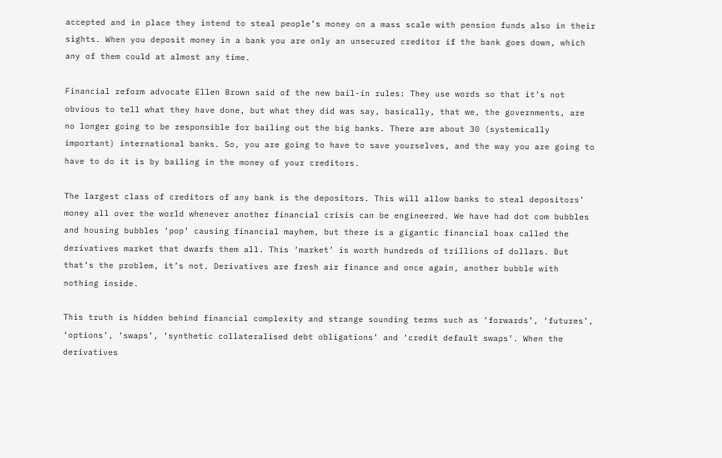accepted and in place they intend to steal people’s money on a mass scale with pension funds also in their sights. When you deposit money in a bank you are only an unsecured creditor if the bank goes down, which any of them could at almost any time.

Financial reform advocate Ellen Brown said of the new bail-in rules: They use words so that it’s not obvious to tell what they have done, but what they did was say, basically, that we, the governments, are no longer going to be responsible for bailing out the big banks. There are about 30 (systemically important) international banks. So, you are going to have to save yourselves, and the way you are going to have to do it is by bailing in the money of your creditors.

The largest class of creditors of any bank is the depositors. This will allow banks to steal depositors’ money all over the world whenever another financial crisis can be engineered. We have had dot com bubbles and housing bubbles ‘pop’ causing financial mayhem, but there is a gigantic financial hoax called the derivatives market that dwarfs them all. This ‘market’ is worth hundreds of trillions of dollars. But that’s the problem, it’s not. Derivatives are fresh air finance and once again, another bubble with nothing inside.

This truth is hidden behind financial complexity and strange sounding terms such as ‘forwards’, ‘futures’, ‘options’, ‘swaps’, ‘synthetic collateralised debt obligations’ and ‘credit default swaps’. When the derivatives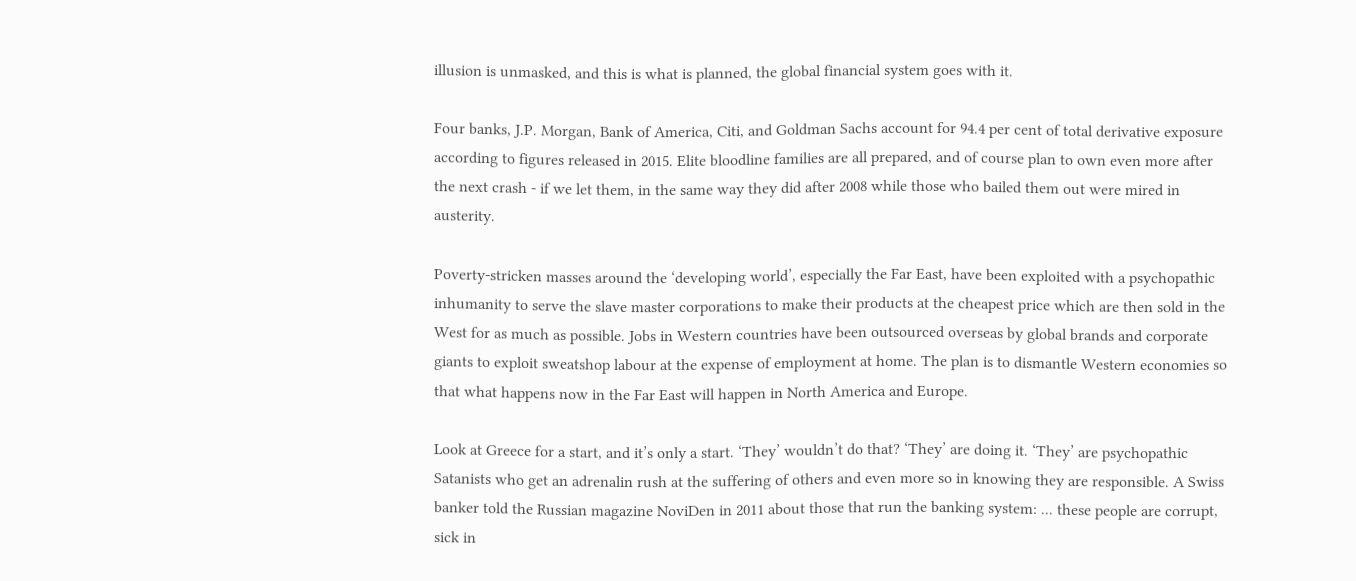illusion is unmasked, and this is what is planned, the global financial system goes with it.

Four banks, J.P. Morgan, Bank of America, Citi, and Goldman Sachs account for 94.4 per cent of total derivative exposure according to figures released in 2015. Elite bloodline families are all prepared, and of course plan to own even more after the next crash - if we let them, in the same way they did after 2008 while those who bailed them out were mired in austerity.

Poverty-stricken masses around the ‘developing world’, especially the Far East, have been exploited with a psychopathic inhumanity to serve the slave master corporations to make their products at the cheapest price which are then sold in the West for as much as possible. Jobs in Western countries have been outsourced overseas by global brands and corporate giants to exploit sweatshop labour at the expense of employment at home. The plan is to dismantle Western economies so that what happens now in the Far East will happen in North America and Europe.

Look at Greece for a start, and it’s only a start. ‘They’ wouldn’t do that? ‘They’ are doing it. ‘They’ are psychopathic Satanists who get an adrenalin rush at the suffering of others and even more so in knowing they are responsible. A Swiss banker told the Russian magazine NoviDen in 2011 about those that run the banking system: ... these people are corrupt, sick in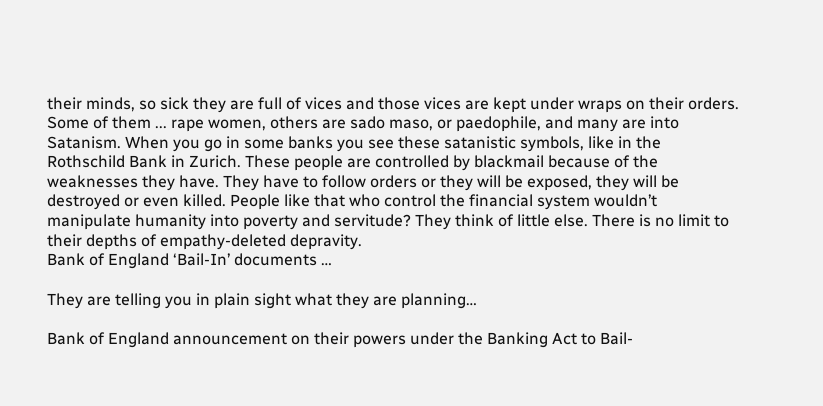their minds, so sick they are full of vices and those vices are kept under wraps on their orders. Some of them ... rape women, others are sado maso, or paedophile, and many are into Satanism. When you go in some banks you see these satanistic symbols, like in the Rothschild Bank in Zurich. These people are controlled by blackmail because of the weaknesses they have. They have to follow orders or they will be exposed, they will be destroyed or even killed. People like that who control the financial system wouldn’t manipulate humanity into poverty and servitude? They think of little else. There is no limit to their depths of empathy-deleted depravity.
Bank of England ‘Bail-In’ documents …

They are telling you in plain sight what they are planning…

Bank of England announcement on their powers under the Banking Act to Bail-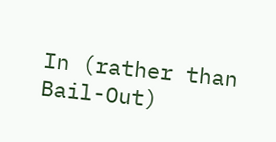In (rather than Bail-Out)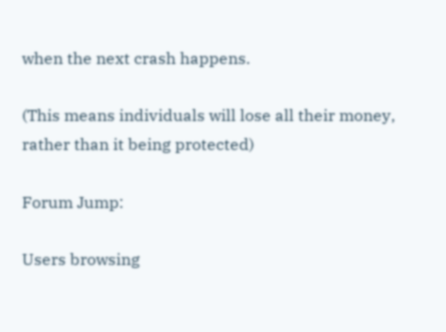when the next crash happens.

(This means individuals will lose all their money, rather than it being protected)

Forum Jump:

Users browsing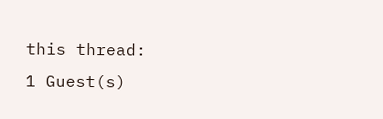this thread:
1 Guest(s)